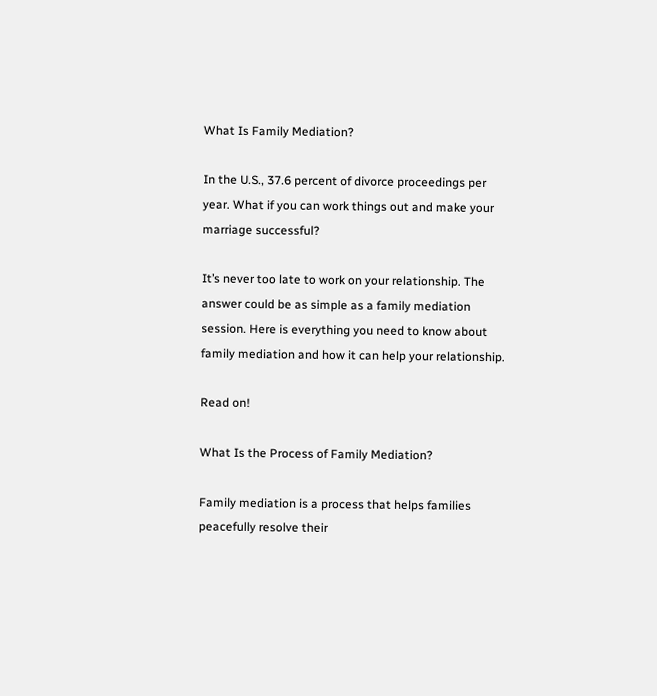What Is Family Mediation?

In the U.S., 37.6 percent of divorce proceedings per year. What if you can work things out and make your marriage successful?

It’s never too late to work on your relationship. The answer could be as simple as a family mediation session. Here is everything you need to know about family mediation and how it can help your relationship.

Read on!

What Is the Process of Family Mediation?

Family mediation is a process that helps families peacefully resolve their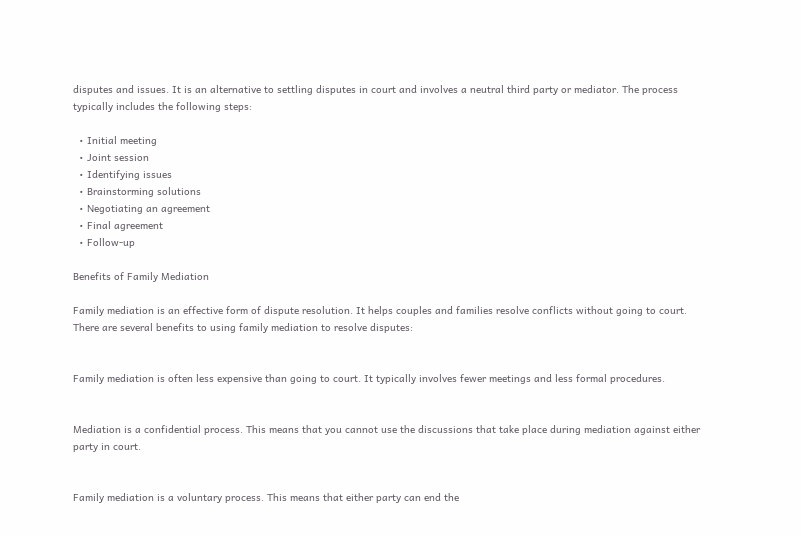disputes and issues. It is an alternative to settling disputes in court and involves a neutral third party or mediator. The process typically includes the following steps:

  • Initial meeting
  • Joint session
  • Identifying issues
  • Brainstorming solutions
  • Negotiating an agreement
  • Final agreement
  • Follow-up

Benefits of Family Mediation

Family mediation is an effective form of dispute resolution. It helps couples and families resolve conflicts without going to court. There are several benefits to using family mediation to resolve disputes:


Family mediation is often less expensive than going to court. It typically involves fewer meetings and less formal procedures.


Mediation is a confidential process. This means that you cannot use the discussions that take place during mediation against either party in court.


Family mediation is a voluntary process. This means that either party can end the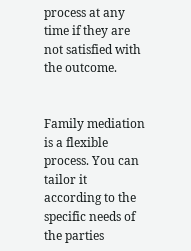process at any time if they are not satisfied with the outcome.


Family mediation is a flexible process. You can tailor it according to the specific needs of the parties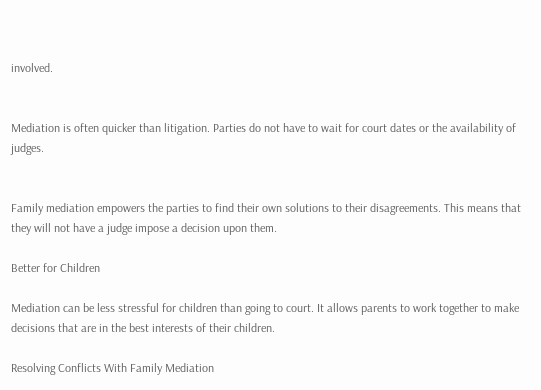involved.


Mediation is often quicker than litigation. Parties do not have to wait for court dates or the availability of judges.


Family mediation empowers the parties to find their own solutions to their disagreements. This means that they will not have a judge impose a decision upon them.

Better for Children

Mediation can be less stressful for children than going to court. It allows parents to work together to make decisions that are in the best interests of their children.

Resolving Conflicts With Family Mediation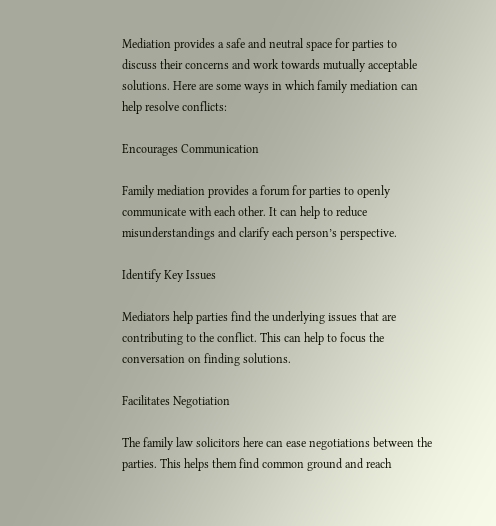Mediation provides a safe and neutral space for parties to discuss their concerns and work towards mutually acceptable solutions. Here are some ways in which family mediation can help resolve conflicts:

Encourages Communication

Family mediation provides a forum for parties to openly communicate with each other. It can help to reduce misunderstandings and clarify each person’s perspective.

Identify Key Issues

Mediators help parties find the underlying issues that are contributing to the conflict. This can help to focus the conversation on finding solutions.

Facilitates Negotiation

The family law solicitors here can ease negotiations between the parties. This helps them find common ground and reach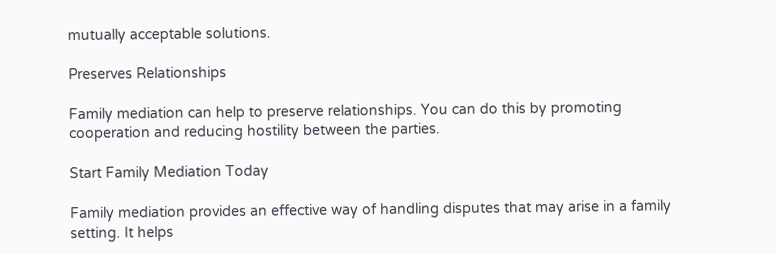mutually acceptable solutions.

Preserves Relationships

Family mediation can help to preserve relationships. You can do this by promoting cooperation and reducing hostility between the parties.

Start Family Mediation Today

Family mediation provides an effective way of handling disputes that may arise in a family setting. It helps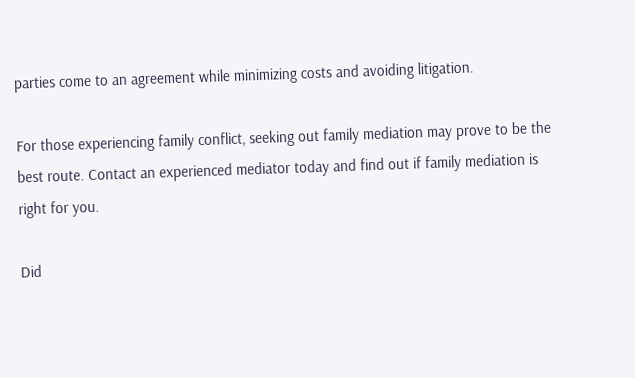parties come to an agreement while minimizing costs and avoiding litigation.

For those experiencing family conflict, seeking out family mediation may prove to be the best route. Contact an experienced mediator today and find out if family mediation is right for you.

Did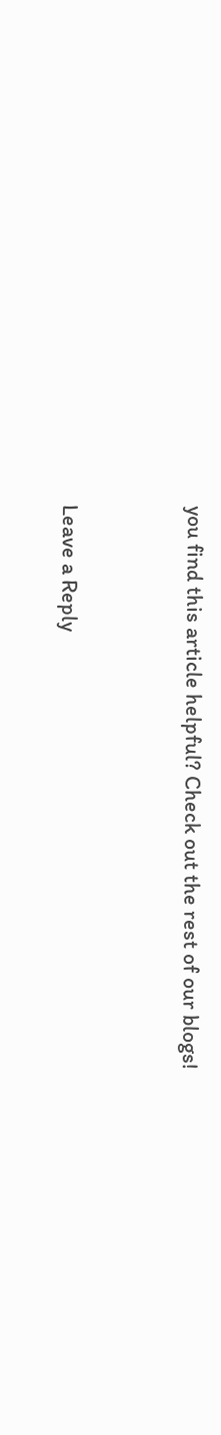you find this article helpful? Check out the rest of our blogs!


Leave a Reply